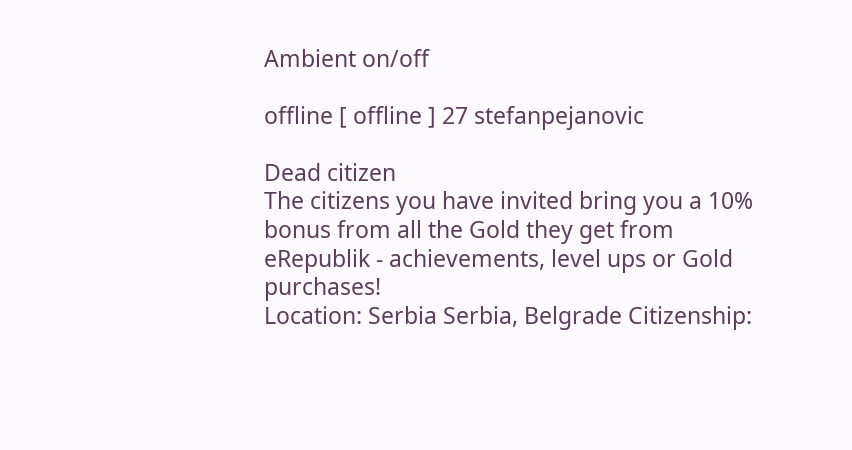Ambient on/off

offline [ offline ] 27 stefanpejanovic

Dead citizen
The citizens you have invited bring you a 10% bonus from all the Gold they get from eRepublik - achievements, level ups or Gold purchases!
Location: Serbia Serbia, Belgrade Citizenship: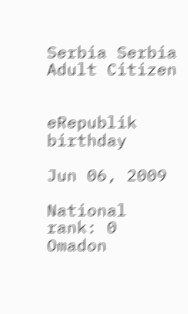Serbia Serbia
Adult Citizen


eRepublik birthday

Jun 06, 2009

National rank: 0
Omadon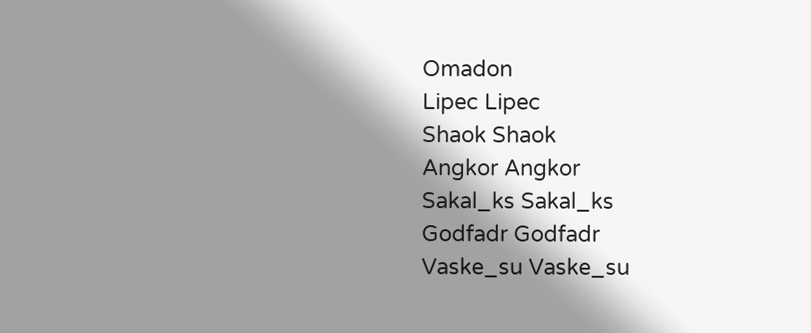Omadon
Lipec Lipec
Shaok Shaok
Angkor Angkor
Sakal_ks Sakal_ks
Godfadr Godfadr
Vaske_su Vaske_su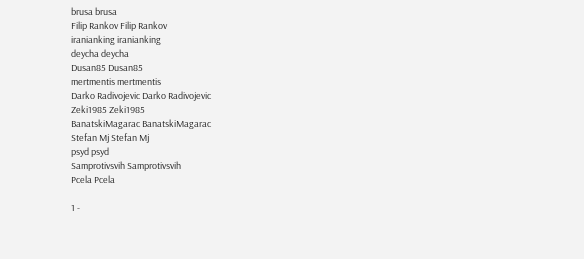brusa brusa
Filip Rankov Filip Rankov
iranianking iranianking
deycha deycha
Dusan85 Dusan85
mertmentis mertmentis
Darko Radivojevic Darko Radivojevic
Zeki1985 Zeki1985
BanatskiMagarac BanatskiMagarac
Stefan Mj Stefan Mj
psyd psyd
Samprotivsvih Samprotivsvih
Pcela Pcela

1 -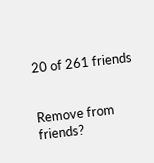20 of 261 friends


Remove from friends?